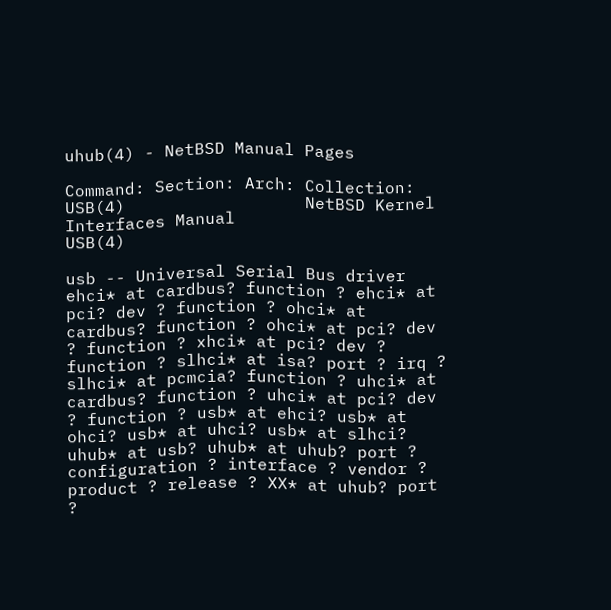uhub(4) - NetBSD Manual Pages

Command: Section: Arch: Collection:
USB(4)                  NetBSD Kernel Interfaces Manual                 USB(4)

usb -- Universal Serial Bus driver
ehci* at cardbus? function ? ehci* at pci? dev ? function ? ohci* at cardbus? function ? ohci* at pci? dev ? function ? xhci* at pci? dev ? function ? slhci* at isa? port ? irq ? slhci* at pcmcia? function ? uhci* at cardbus? function ? uhci* at pci? dev ? function ? usb* at ehci? usb* at ohci? usb* at uhci? usb* at slhci? uhub* at usb? uhub* at uhub? port ? configuration ? interface ? vendor ? product ? release ? XX* at uhub? port ?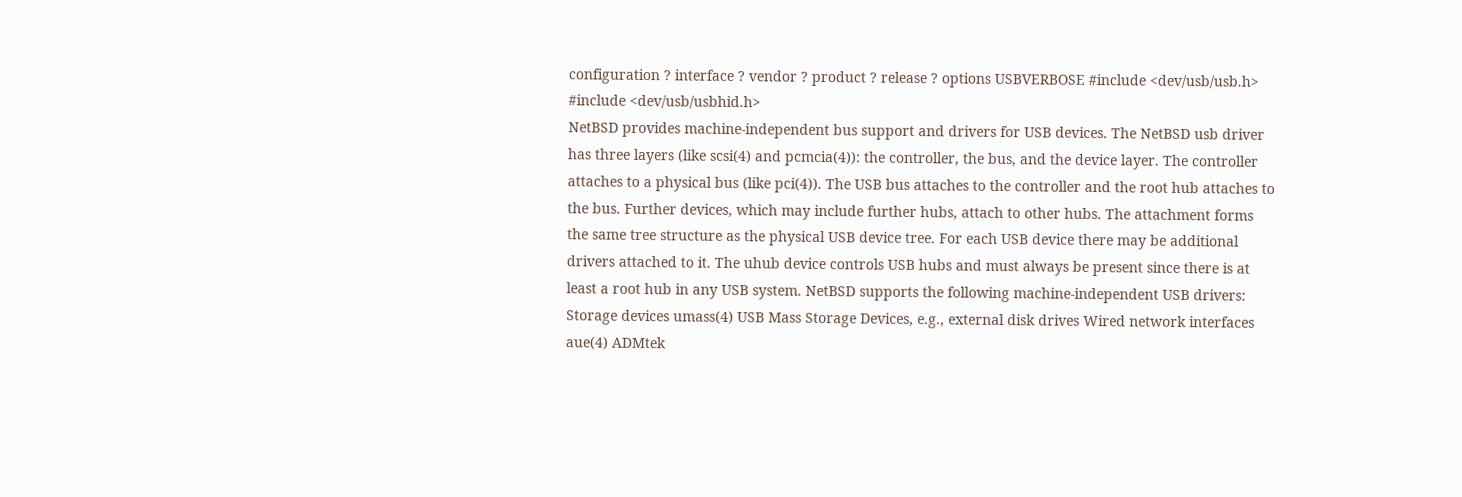configuration ? interface ? vendor ? product ? release ? options USBVERBOSE #include <dev/usb/usb.h> #include <dev/usb/usbhid.h>
NetBSD provides machine-independent bus support and drivers for USB devices. The NetBSD usb driver has three layers (like scsi(4) and pcmcia(4)): the controller, the bus, and the device layer. The controller attaches to a physical bus (like pci(4)). The USB bus attaches to the controller and the root hub attaches to the bus. Further devices, which may include further hubs, attach to other hubs. The attachment forms the same tree structure as the physical USB device tree. For each USB device there may be additional drivers attached to it. The uhub device controls USB hubs and must always be present since there is at least a root hub in any USB system. NetBSD supports the following machine-independent USB drivers: Storage devices umass(4) USB Mass Storage Devices, e.g., external disk drives Wired network interfaces aue(4) ADMtek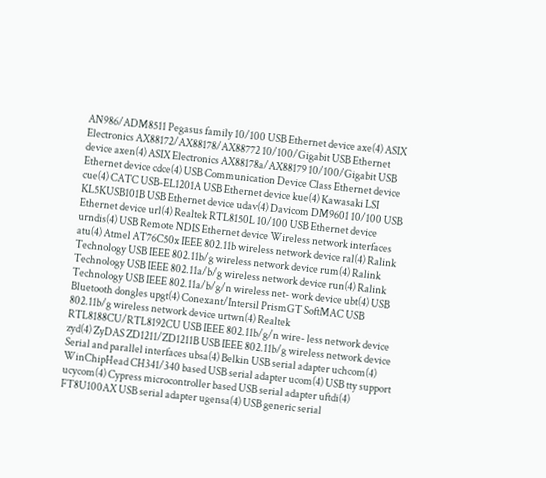AN986/ADM8511 Pegasus family 10/100 USB Ethernet device axe(4) ASIX Electronics AX88172/AX88178/AX88772 10/100/Gigabit USB Ethernet device axen(4) ASIX Electronics AX88178a/AX88179 10/100/Gigabit USB Ethernet device cdce(4) USB Communication Device Class Ethernet device cue(4) CATC USB-EL1201A USB Ethernet device kue(4) Kawasaki LSI KL5KUSB101B USB Ethernet device udav(4) Davicom DM9601 10/100 USB Ethernet device url(4) Realtek RTL8150L 10/100 USB Ethernet device urndis(4) USB Remote NDIS Ethernet device Wireless network interfaces atu(4) Atmel AT76C50x IEEE 802.11b wireless network device ral(4) Ralink Technology USB IEEE 802.11b/g wireless network device rum(4) Ralink Technology USB IEEE 802.11a/b/g wireless network device run(4) Ralink Technology USB IEEE 802.11a/b/g/n wireless net- work device ubt(4) USB Bluetooth dongles upgt(4) Conexant/Intersil PrismGT SoftMAC USB 802.11b/g wireless network device urtwn(4) Realtek RTL8188CU/RTL8192CU USB IEEE 802.11b/g/n wire- less network device zyd(4) ZyDAS ZD1211/ZD1211B USB IEEE 802.11b/g wireless network device Serial and parallel interfaces ubsa(4) Belkin USB serial adapter uchcom(4) WinChipHead CH341/340 based USB serial adapter ucom(4) USB tty support ucycom(4) Cypress microcontroller based USB serial adapter uftdi(4) FT8U100AX USB serial adapter ugensa(4) USB generic serial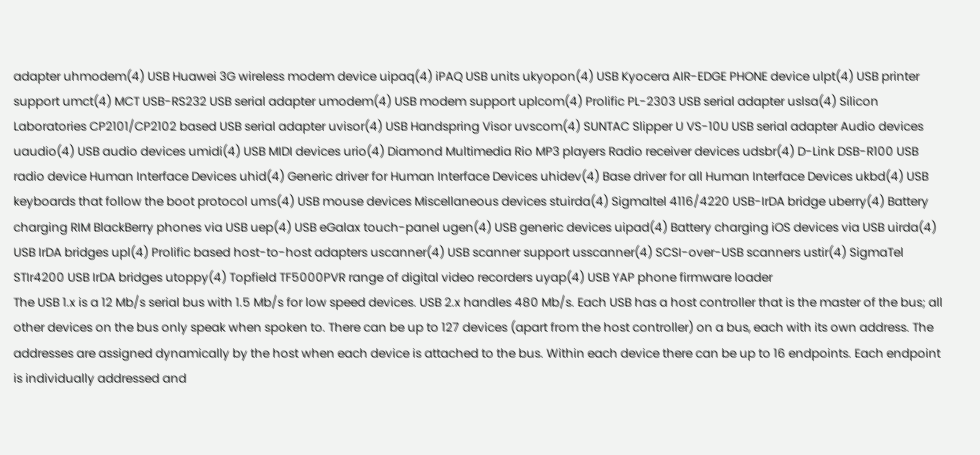adapter uhmodem(4) USB Huawei 3G wireless modem device uipaq(4) iPAQ USB units ukyopon(4) USB Kyocera AIR-EDGE PHONE device ulpt(4) USB printer support umct(4) MCT USB-RS232 USB serial adapter umodem(4) USB modem support uplcom(4) Prolific PL-2303 USB serial adapter uslsa(4) Silicon Laboratories CP2101/CP2102 based USB serial adapter uvisor(4) USB Handspring Visor uvscom(4) SUNTAC Slipper U VS-10U USB serial adapter Audio devices uaudio(4) USB audio devices umidi(4) USB MIDI devices urio(4) Diamond Multimedia Rio MP3 players Radio receiver devices udsbr(4) D-Link DSB-R100 USB radio device Human Interface Devices uhid(4) Generic driver for Human Interface Devices uhidev(4) Base driver for all Human Interface Devices ukbd(4) USB keyboards that follow the boot protocol ums(4) USB mouse devices Miscellaneous devices stuirda(4) Sigmaltel 4116/4220 USB-IrDA bridge uberry(4) Battery charging RIM BlackBerry phones via USB uep(4) USB eGalax touch-panel ugen(4) USB generic devices uipad(4) Battery charging iOS devices via USB uirda(4) USB IrDA bridges upl(4) Prolific based host-to-host adapters uscanner(4) USB scanner support usscanner(4) SCSI-over-USB scanners ustir(4) SigmaTel STIr4200 USB IrDA bridges utoppy(4) Topfield TF5000PVR range of digital video recorders uyap(4) USB YAP phone firmware loader
The USB 1.x is a 12 Mb/s serial bus with 1.5 Mb/s for low speed devices. USB 2.x handles 480 Mb/s. Each USB has a host controller that is the master of the bus; all other devices on the bus only speak when spoken to. There can be up to 127 devices (apart from the host controller) on a bus, each with its own address. The addresses are assigned dynamically by the host when each device is attached to the bus. Within each device there can be up to 16 endpoints. Each endpoint is individually addressed and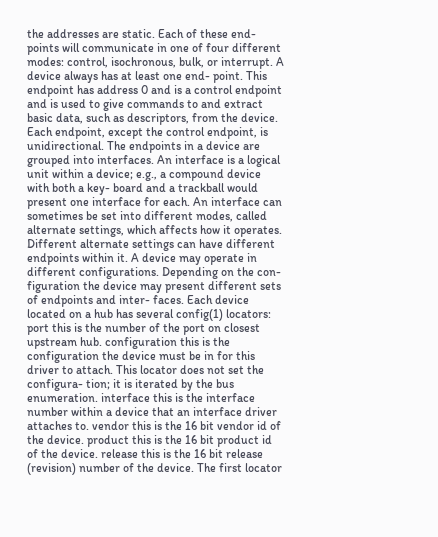the addresses are static. Each of these end- points will communicate in one of four different modes: control, isochronous, bulk, or interrupt. A device always has at least one end- point. This endpoint has address 0 and is a control endpoint and is used to give commands to and extract basic data, such as descriptors, from the device. Each endpoint, except the control endpoint, is unidirectional. The endpoints in a device are grouped into interfaces. An interface is a logical unit within a device; e.g., a compound device with both a key- board and a trackball would present one interface for each. An interface can sometimes be set into different modes, called alternate settings, which affects how it operates. Different alternate settings can have different endpoints within it. A device may operate in different configurations. Depending on the con- figuration the device may present different sets of endpoints and inter- faces. Each device located on a hub has several config(1) locators: port this is the number of the port on closest upstream hub. configuration this is the configuration the device must be in for this driver to attach. This locator does not set the configura- tion; it is iterated by the bus enumeration. interface this is the interface number within a device that an interface driver attaches to. vendor this is the 16 bit vendor id of the device. product this is the 16 bit product id of the device. release this is the 16 bit release (revision) number of the device. The first locator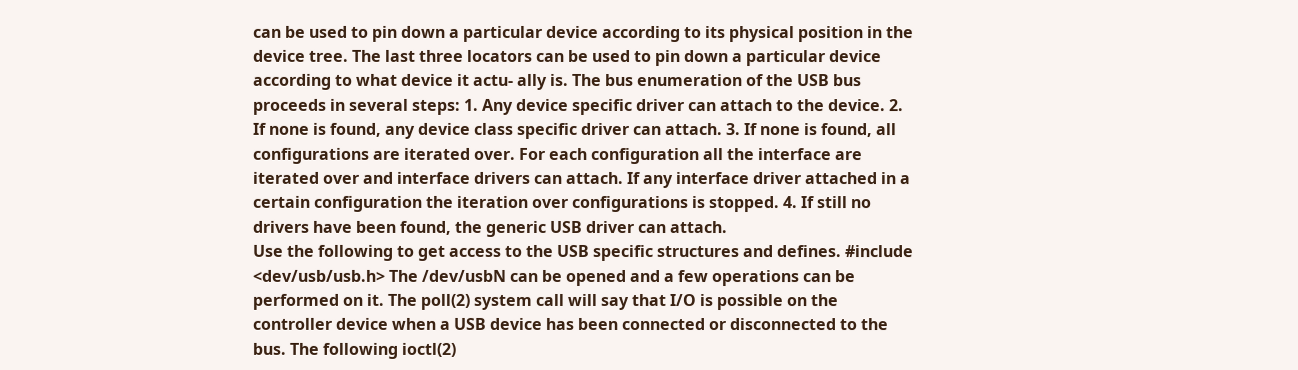can be used to pin down a particular device according to its physical position in the device tree. The last three locators can be used to pin down a particular device according to what device it actu- ally is. The bus enumeration of the USB bus proceeds in several steps: 1. Any device specific driver can attach to the device. 2. If none is found, any device class specific driver can attach. 3. If none is found, all configurations are iterated over. For each configuration all the interface are iterated over and interface drivers can attach. If any interface driver attached in a certain configuration the iteration over configurations is stopped. 4. If still no drivers have been found, the generic USB driver can attach.
Use the following to get access to the USB specific structures and defines. #include <dev/usb/usb.h> The /dev/usbN can be opened and a few operations can be performed on it. The poll(2) system call will say that I/O is possible on the controller device when a USB device has been connected or disconnected to the bus. The following ioctl(2)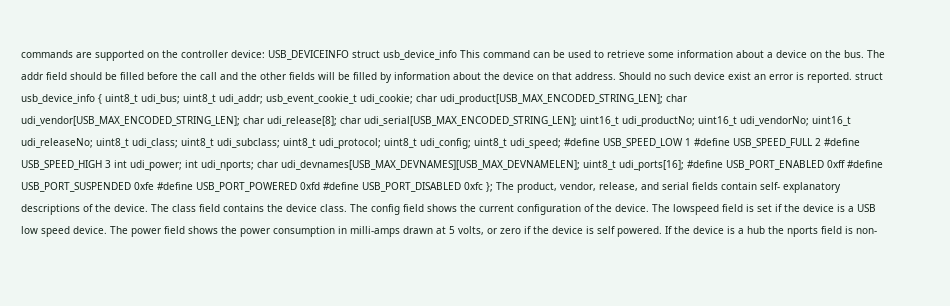commands are supported on the controller device: USB_DEVICEINFO struct usb_device_info This command can be used to retrieve some information about a device on the bus. The addr field should be filled before the call and the other fields will be filled by information about the device on that address. Should no such device exist an error is reported. struct usb_device_info { uint8_t udi_bus; uint8_t udi_addr; usb_event_cookie_t udi_cookie; char udi_product[USB_MAX_ENCODED_STRING_LEN]; char udi_vendor[USB_MAX_ENCODED_STRING_LEN]; char udi_release[8]; char udi_serial[USB_MAX_ENCODED_STRING_LEN]; uint16_t udi_productNo; uint16_t udi_vendorNo; uint16_t udi_releaseNo; uint8_t udi_class; uint8_t udi_subclass; uint8_t udi_protocol; uint8_t udi_config; uint8_t udi_speed; #define USB_SPEED_LOW 1 #define USB_SPEED_FULL 2 #define USB_SPEED_HIGH 3 int udi_power; int udi_nports; char udi_devnames[USB_MAX_DEVNAMES][USB_MAX_DEVNAMELEN]; uint8_t udi_ports[16]; #define USB_PORT_ENABLED 0xff #define USB_PORT_SUSPENDED 0xfe #define USB_PORT_POWERED 0xfd #define USB_PORT_DISABLED 0xfc }; The product, vendor, release, and serial fields contain self- explanatory descriptions of the device. The class field contains the device class. The config field shows the current configuration of the device. The lowspeed field is set if the device is a USB low speed device. The power field shows the power consumption in milli-amps drawn at 5 volts, or zero if the device is self powered. If the device is a hub the nports field is non-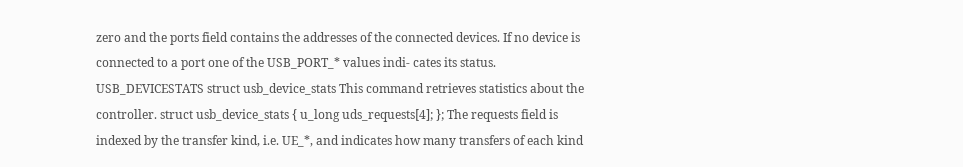zero and the ports field contains the addresses of the connected devices. If no device is connected to a port one of the USB_PORT_* values indi- cates its status. USB_DEVICESTATS struct usb_device_stats This command retrieves statistics about the controller. struct usb_device_stats { u_long uds_requests[4]; }; The requests field is indexed by the transfer kind, i.e. UE_*, and indicates how many transfers of each kind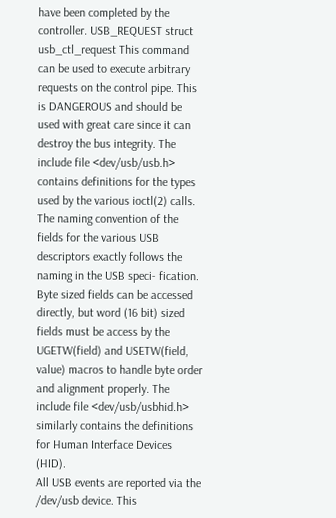have been completed by the controller. USB_REQUEST struct usb_ctl_request This command can be used to execute arbitrary requests on the control pipe. This is DANGEROUS and should be used with great care since it can destroy the bus integrity. The include file <dev/usb/usb.h> contains definitions for the types used by the various ioctl(2) calls. The naming convention of the fields for the various USB descriptors exactly follows the naming in the USB speci- fication. Byte sized fields can be accessed directly, but word (16 bit) sized fields must be access by the UGETW(field) and USETW(field, value) macros to handle byte order and alignment properly. The include file <dev/usb/usbhid.h> similarly contains the definitions for Human Interface Devices (HID).
All USB events are reported via the /dev/usb device. This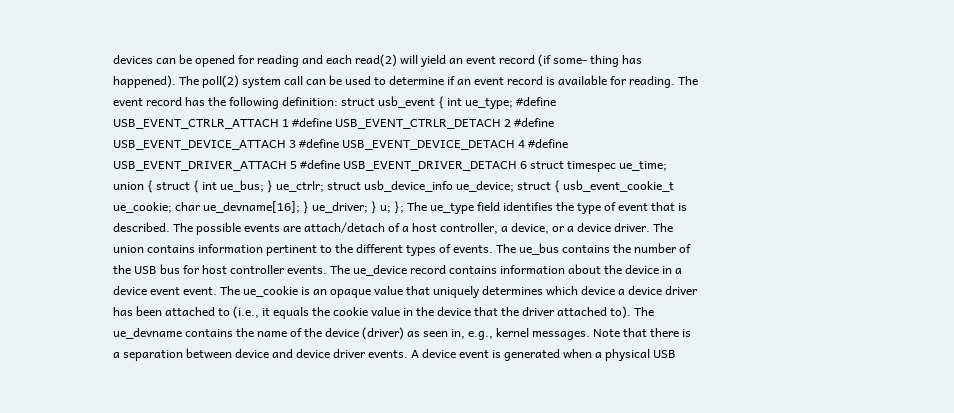devices can be opened for reading and each read(2) will yield an event record (if some- thing has happened). The poll(2) system call can be used to determine if an event record is available for reading. The event record has the following definition: struct usb_event { int ue_type; #define USB_EVENT_CTRLR_ATTACH 1 #define USB_EVENT_CTRLR_DETACH 2 #define USB_EVENT_DEVICE_ATTACH 3 #define USB_EVENT_DEVICE_DETACH 4 #define USB_EVENT_DRIVER_ATTACH 5 #define USB_EVENT_DRIVER_DETACH 6 struct timespec ue_time; union { struct { int ue_bus; } ue_ctrlr; struct usb_device_info ue_device; struct { usb_event_cookie_t ue_cookie; char ue_devname[16]; } ue_driver; } u; }; The ue_type field identifies the type of event that is described. The possible events are attach/detach of a host controller, a device, or a device driver. The union contains information pertinent to the different types of events. The ue_bus contains the number of the USB bus for host controller events. The ue_device record contains information about the device in a device event event. The ue_cookie is an opaque value that uniquely determines which device a device driver has been attached to (i.e., it equals the cookie value in the device that the driver attached to). The ue_devname contains the name of the device (driver) as seen in, e.g., kernel messages. Note that there is a separation between device and device driver events. A device event is generated when a physical USB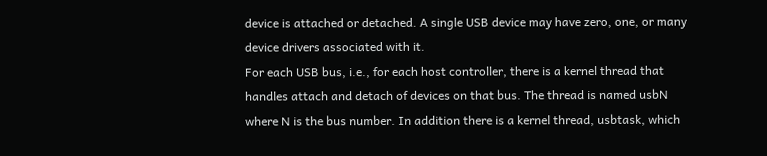device is attached or detached. A single USB device may have zero, one, or many device drivers associated with it.
For each USB bus, i.e., for each host controller, there is a kernel thread that handles attach and detach of devices on that bus. The thread is named usbN where N is the bus number. In addition there is a kernel thread, usbtask, which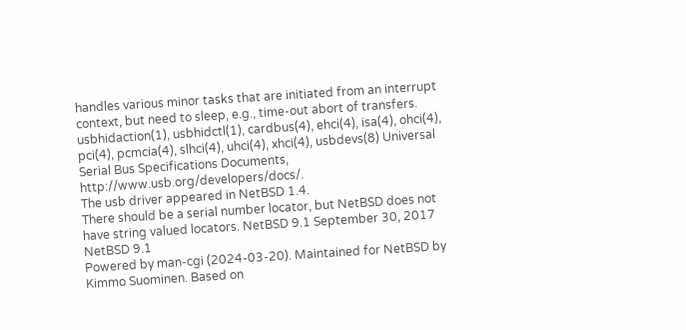handles various minor tasks that are initiated from an interrupt context, but need to sleep, e.g., time-out abort of transfers.
usbhidaction(1), usbhidctl(1), cardbus(4), ehci(4), isa(4), ohci(4), pci(4), pcmcia(4), slhci(4), uhci(4), xhci(4), usbdevs(8) Universal Serial Bus Specifications Documents, http://www.usb.org/developers/docs/.
The usb driver appeared in NetBSD 1.4.
There should be a serial number locator, but NetBSD does not have string valued locators. NetBSD 9.1 September 30, 2017 NetBSD 9.1
Powered by man-cgi (2024-03-20). Maintained for NetBSD by Kimmo Suominen. Based on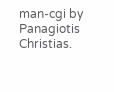man-cgi by Panagiotis Christias.